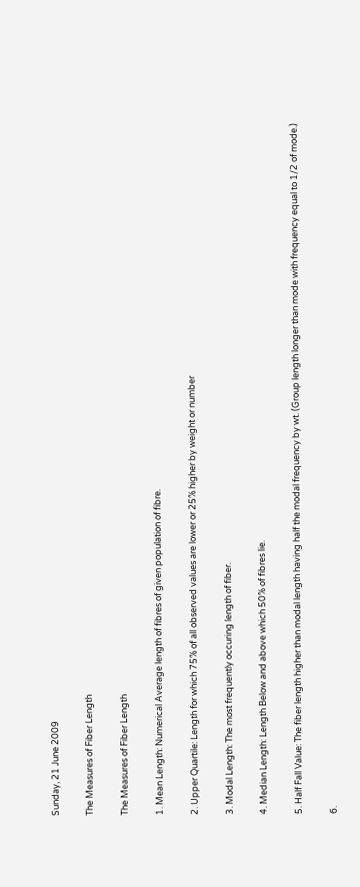Sunday, 21 June 2009

The Measures of Fiber Length

The Measures of Fiber Length

1. Mean Length: Numerical Average length of fibres of given population of fibre.

2. Upper Quartile: Length for which 75% of all observed values are lower or 25% higher by weight or number

3. Modal Length: The most frequently occuring length of fiber.

4. Median Length: Length Below and above which 50% of fibres lie.

5. Half Fall Value: The fiber length higher than modal length having half the modal frequency by wt. (Group length longer than mode with frequency equal to 1/2 of mode.)

6.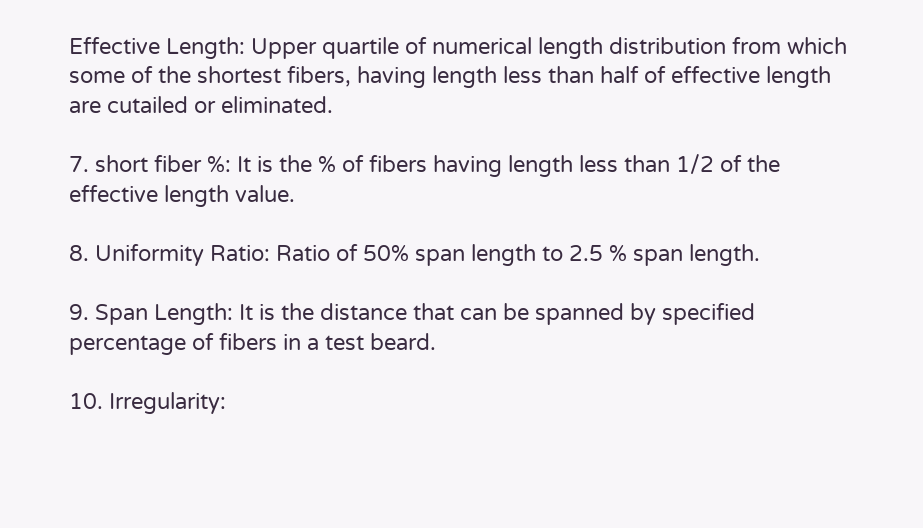Effective Length: Upper quartile of numerical length distribution from which some of the shortest fibers, having length less than half of effective length are cutailed or eliminated.

7. short fiber %: It is the % of fibers having length less than 1/2 of the effective length value.

8. Uniformity Ratio: Ratio of 50% span length to 2.5 % span length.

9. Span Length: It is the distance that can be spanned by specified percentage of fibers in a test beard.

10. Irregularity: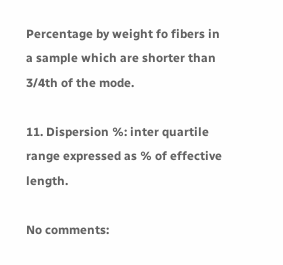Percentage by weight fo fibers in a sample which are shorter than 3/4th of the mode.

11. Dispersion %: inter quartile range expressed as % of effective length.

No comments: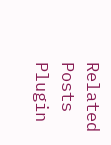Related Posts Plugin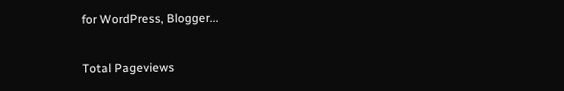for WordPress, Blogger...

Total Pageviews